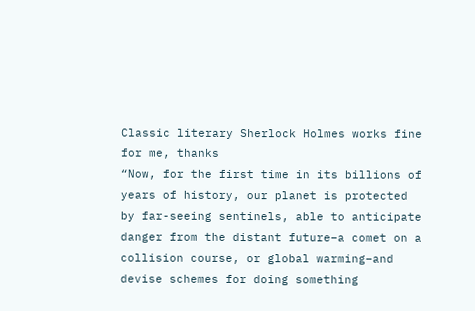Classic literary Sherlock Holmes works fine for me, thanks
“Now, for the first time in its billions of years of history, our planet is protected by far-seeing sentinels, able to anticipate danger from the distant future–a comet on a collision course, or global warming–and devise schemes for doing something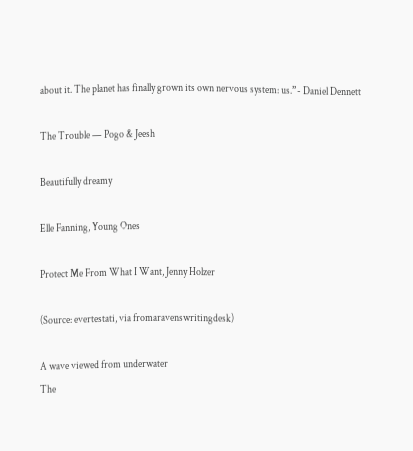about it. The planet has finally grown its own nervous system: us.”- Daniel Dennett

The Trouble — Pogo & Jeesh

Beautifully dreamy

Elle Fanning, Young Ones

Protect Me From What I Want, Jenny Holzer

(Source: evertestati, via fromaravenswritingdesk)

A wave viewed from underwater
The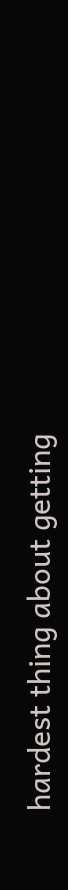hardest thing about getting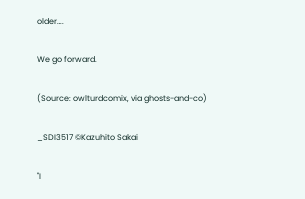older….

We go forward.

(Source: owlturdcomix, via ghosts-and-co)

_SDI3517 ©Kazuhito Sakai

"I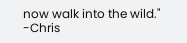now walk into the wild." -Chris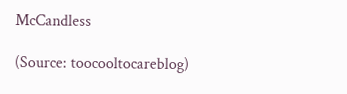McCandless

(Source: toocooltocareblog)